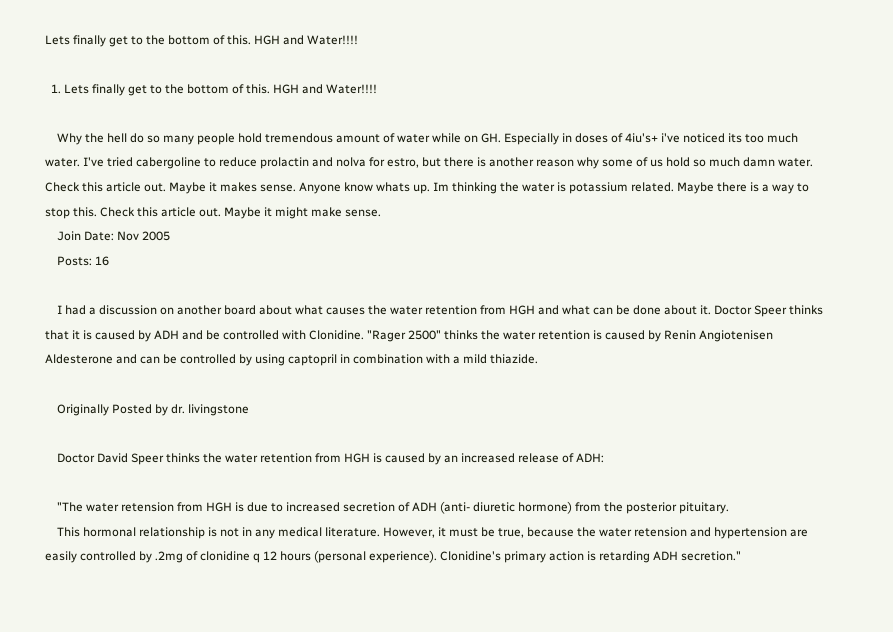Lets finally get to the bottom of this. HGH and Water!!!!

  1. Lets finally get to the bottom of this. HGH and Water!!!!

    Why the hell do so many people hold tremendous amount of water while on GH. Especially in doses of 4iu's+ i've noticed its too much water. I've tried cabergoline to reduce prolactin and nolva for estro, but there is another reason why some of us hold so much damn water. Check this article out. Maybe it makes sense. Anyone know whats up. Im thinking the water is potassium related. Maybe there is a way to stop this. Check this article out. Maybe it might make sense.
    Join Date: Nov 2005
    Posts: 16

    I had a discussion on another board about what causes the water retention from HGH and what can be done about it. Doctor Speer thinks that it is caused by ADH and be controlled with Clonidine. "Rager 2500" thinks the water retention is caused by Renin Angiotenisen Aldesterone and can be controlled by using captopril in combination with a mild thiazide.

    Originally Posted by dr. livingstone

    Doctor David Speer thinks the water retention from HGH is caused by an increased release of ADH:

    "The water retension from HGH is due to increased secretion of ADH (anti- diuretic hormone) from the posterior pituitary.
    This hormonal relationship is not in any medical literature. However, it must be true, because the water retension and hypertension are easily controlled by .2mg of clonidine q 12 hours (personal experience). Clonidine's primary action is retarding ADH secretion."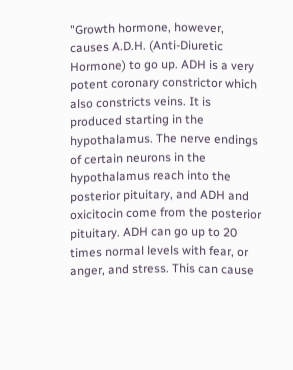"Growth hormone, however, causes A.D.H. (Anti-Diuretic Hormone) to go up. ADH is a very potent coronary constrictor which also constricts veins. It is produced starting in the hypothalamus. The nerve endings of certain neurons in the hypothalamus reach into the posterior pituitary, and ADH and oxicitocin come from the posterior pituitary. ADH can go up to 20 times normal levels with fear, or anger, and stress. This can cause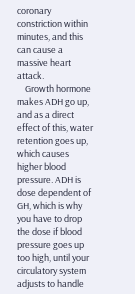coronary constriction within minutes, and this can cause a massive heart attack.
    Growth hormone makes ADH go up, and as a direct effect of this, water retention goes up, which causes higher blood pressure. ADH is dose dependent of GH, which is why you have to drop the dose if blood pressure goes up too high, until your circulatory system adjusts to handle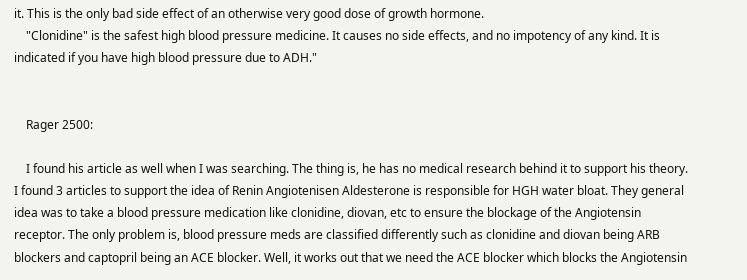it. This is the only bad side effect of an otherwise very good dose of growth hormone.
    "Clonidine" is the safest high blood pressure medicine. It causes no side effects, and no impotency of any kind. It is indicated if you have high blood pressure due to ADH."


    Rager 2500:

    I found his article as well when I was searching. The thing is, he has no medical research behind it to support his theory. I found 3 articles to support the idea of Renin Angiotenisen Aldesterone is responsible for HGH water bloat. They general idea was to take a blood pressure medication like clonidine, diovan, etc to ensure the blockage of the Angiotensin receptor. The only problem is, blood pressure meds are classified differently such as clonidine and diovan being ARB blockers and captopril being an ACE blocker. Well, it works out that we need the ACE blocker which blocks the Angiotensin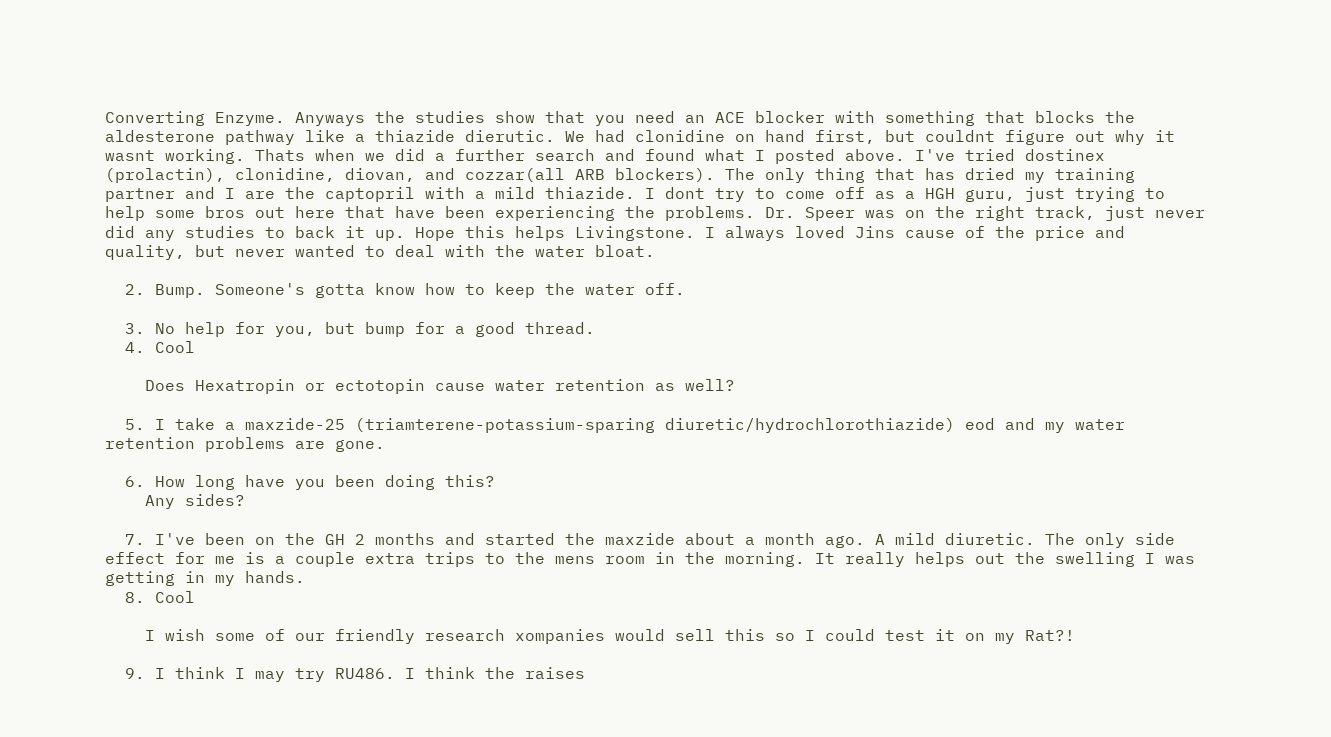Converting Enzyme. Anyways the studies show that you need an ACE blocker with something that blocks the aldesterone pathway like a thiazide dierutic. We had clonidine on hand first, but couldnt figure out why it wasnt working. Thats when we did a further search and found what I posted above. I've tried dostinex (prolactin), clonidine, diovan, and cozzar(all ARB blockers). The only thing that has dried my training partner and I are the captopril with a mild thiazide. I dont try to come off as a HGH guru, just trying to help some bros out here that have been experiencing the problems. Dr. Speer was on the right track, just never did any studies to back it up. Hope this helps Livingstone. I always loved Jins cause of the price and quality, but never wanted to deal with the water bloat.

  2. Bump. Someone's gotta know how to keep the water off.

  3. No help for you, but bump for a good thread.
  4. Cool

    Does Hexatropin or ectotopin cause water retention as well?

  5. I take a maxzide-25 (triamterene-potassium-sparing diuretic/hydrochlorothiazide) eod and my water retention problems are gone.

  6. How long have you been doing this?
    Any sides?

  7. I've been on the GH 2 months and started the maxzide about a month ago. A mild diuretic. The only side effect for me is a couple extra trips to the mens room in the morning. It really helps out the swelling I was getting in my hands.
  8. Cool

    I wish some of our friendly research xompanies would sell this so I could test it on my Rat?!

  9. I think I may try RU486. I think the raises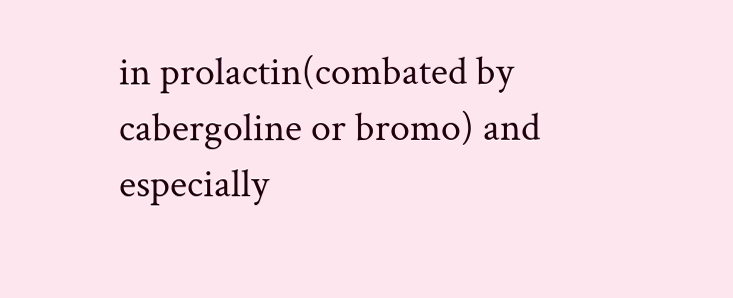in prolactin(combated by cabergoline or bromo) and especially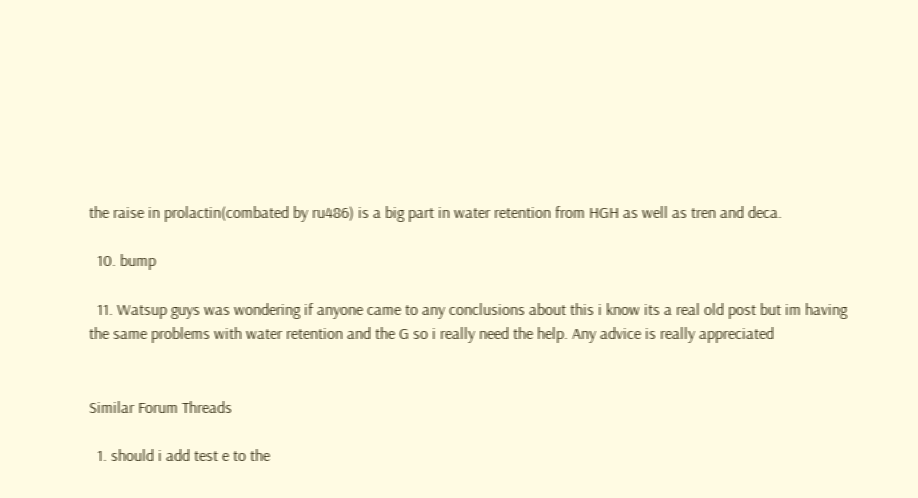the raise in prolactin(combated by ru486) is a big part in water retention from HGH as well as tren and deca.

  10. bump

  11. Watsup guys was wondering if anyone came to any conclusions about this i know its a real old post but im having the same problems with water retention and the G so i really need the help. Any advice is really appreciated


Similar Forum Threads

  1. should i add test e to the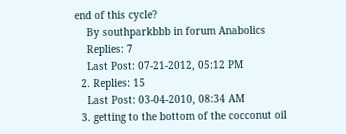end of this cycle?
    By southparkbbb in forum Anabolics
    Replies: 7
    Last Post: 07-21-2012, 05:12 PM
  2. Replies: 15
    Last Post: 03-04-2010, 08:34 AM
  3. getting to the bottom of the cocconut oil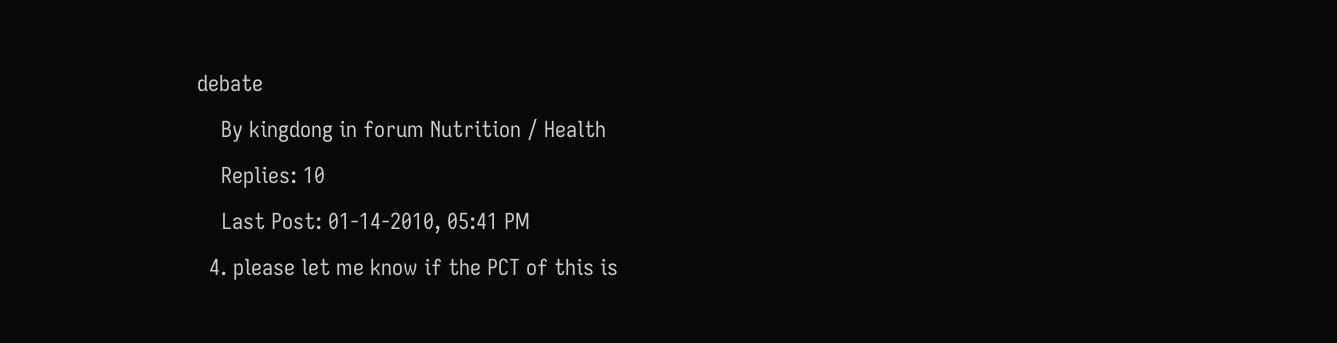debate
    By kingdong in forum Nutrition / Health
    Replies: 10
    Last Post: 01-14-2010, 05:41 PM
  4. please let me know if the PCT of this is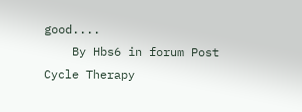good....
    By Hbs6 in forum Post Cycle Therapy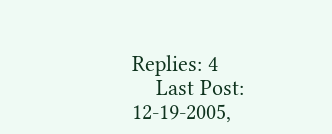Replies: 4
    Last Post: 12-19-2005,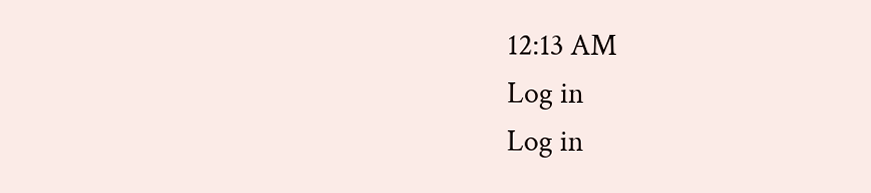12:13 AM
Log in
Log in